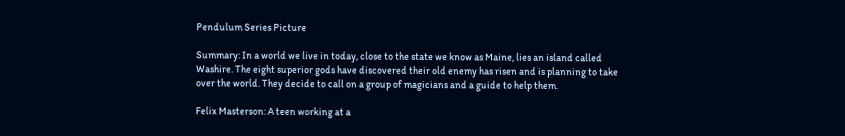Pendulum Series Picture

Summary: In a world we live in today, close to the state we know as Maine, lies an island called Washire. The eight superior gods have discovered their old enemy has risen and is planning to take over the world. They decide to call on a group of magicians and a guide to help them.

Felix Masterson: A teen working at a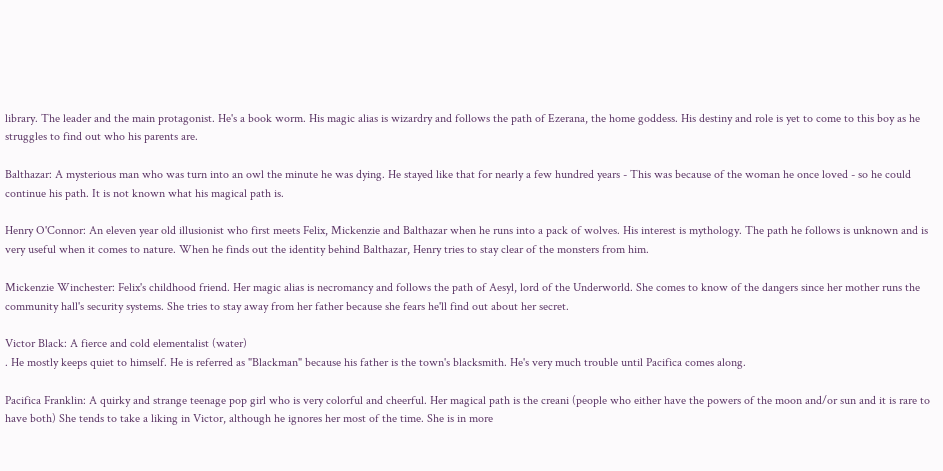library. The leader and the main protagonist. He's a book worm. His magic alias is wizardry and follows the path of Ezerana, the home goddess. His destiny and role is yet to come to this boy as he struggles to find out who his parents are.

Balthazar: A mysterious man who was turn into an owl the minute he was dying. He stayed like that for nearly a few hundred years - This was because of the woman he once loved - so he could continue his path. It is not known what his magical path is.

Henry O'Connor: An eleven year old illusionist who first meets Felix, Mickenzie and Balthazar when he runs into a pack of wolves. His interest is mythology. The path he follows is unknown and is very useful when it comes to nature. When he finds out the identity behind Balthazar, Henry tries to stay clear of the monsters from him.

Mickenzie Winchester: Felix's childhood friend. Her magic alias is necromancy and follows the path of Aesyl, lord of the Underworld. She comes to know of the dangers since her mother runs the community hall's security systems. She tries to stay away from her father because she fears he'll find out about her secret.

Victor Black: A fierce and cold elementalist (water)
. He mostly keeps quiet to himself. He is referred as "Blackman" because his father is the town's blacksmith. He's very much trouble until Pacifica comes along.

Pacifica Franklin: A quirky and strange teenage pop girl who is very colorful and cheerful. Her magical path is the creani (people who either have the powers of the moon and/or sun and it is rare to have both) She tends to take a liking in Victor, although he ignores her most of the time. She is in more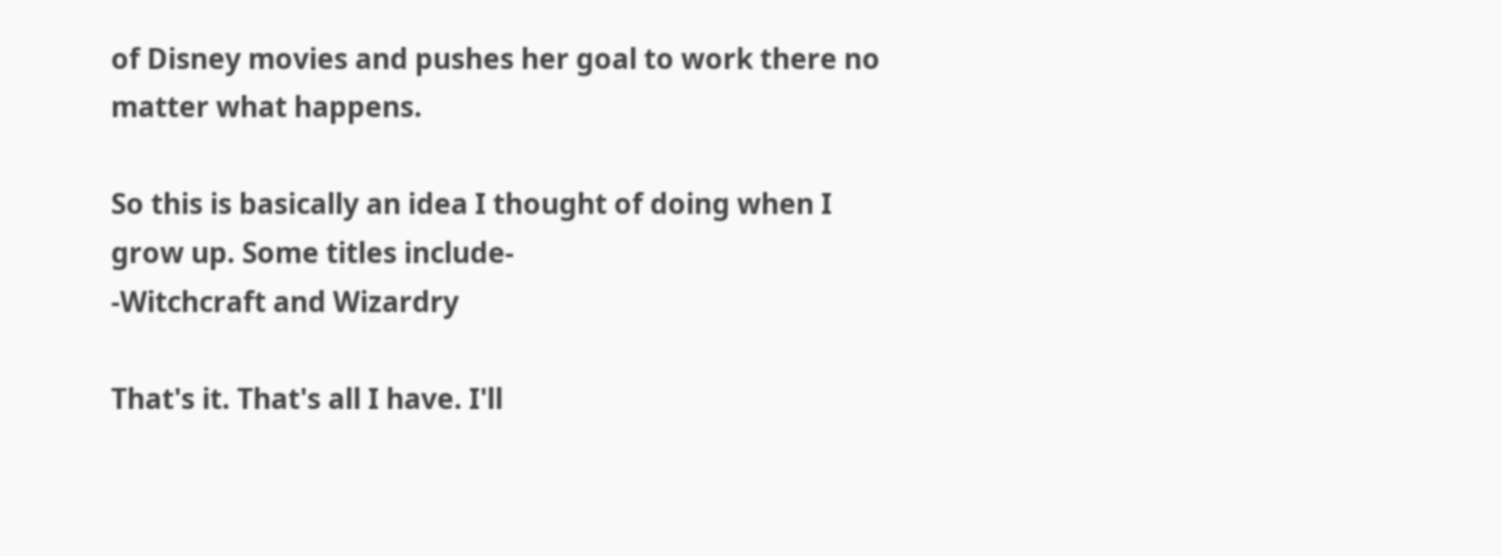of Disney movies and pushes her goal to work there no matter what happens.

So this is basically an idea I thought of doing when I grow up. Some titles include-
-Witchcraft and Wizardry

That's it. That's all I have. I'll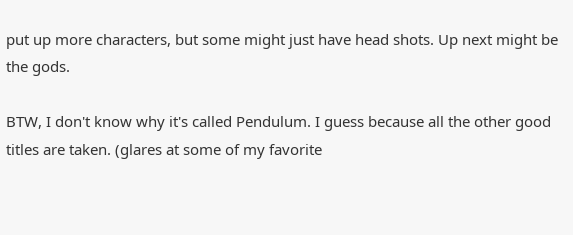put up more characters, but some might just have head shots. Up next might be the gods.

BTW, I don't know why it's called Pendulum. I guess because all the other good titles are taken. (glares at some of my favorite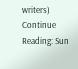writers)
Continue Reading: Sun